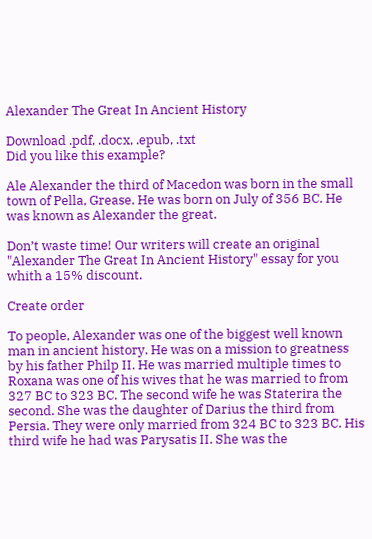Alexander The Great In Ancient History

Download .pdf, .docx, .epub, .txt
Did you like this example?

Ale Alexander the third of Macedon was born in the small town of Pella, Grease. He was born on July of 356 BC. He was known as Alexander the great.

Don’t waste time! Our writers will create an original "Alexander The Great In Ancient History" essay for you whith a 15% discount.

Create order

To people, Alexander was one of the biggest well known man in ancient history. He was on a mission to greatness by his father Philp II. He was married multiple times to Roxana was one of his wives that he was married to from 327 BC to 323 BC. The second wife he was Staterira the second. She was the daughter of Darius the third from Persia. They were only married from 324 BC to 323 BC. His third wife he had was Parysatis II. She was the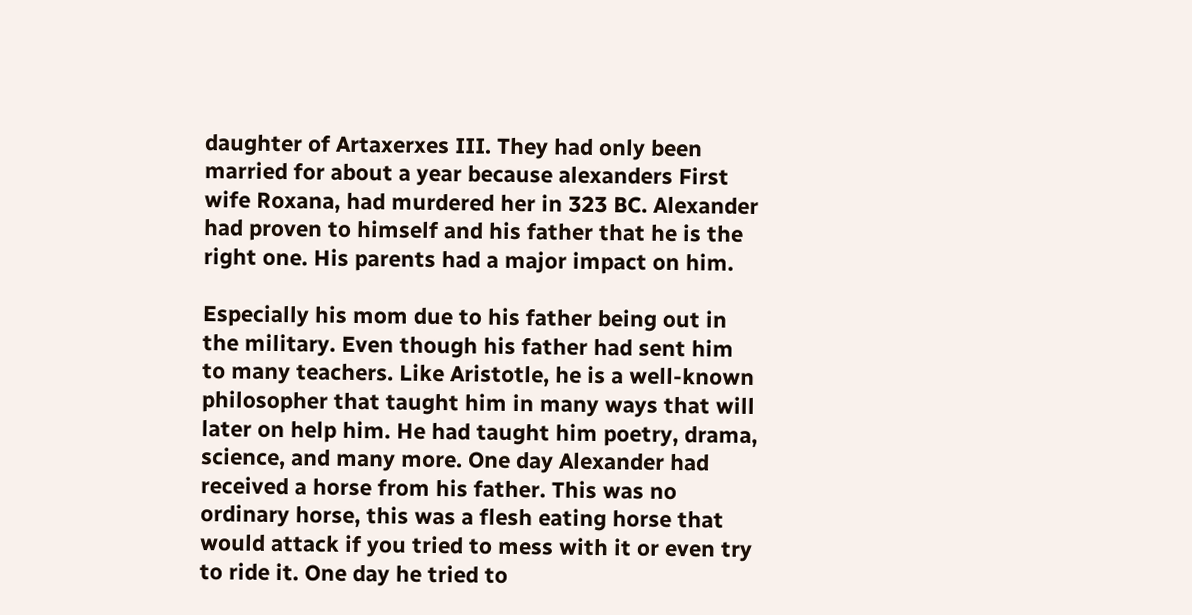daughter of Artaxerxes III. They had only been married for about a year because alexanders First wife Roxana, had murdered her in 323 BC. Alexander had proven to himself and his father that he is the right one. His parents had a major impact on him.

Especially his mom due to his father being out in the military. Even though his father had sent him to many teachers. Like Aristotle, he is a well-known philosopher that taught him in many ways that will later on help him. He had taught him poetry, drama, science, and many more. One day Alexander had received a horse from his father. This was no ordinary horse, this was a flesh eating horse that would attack if you tried to mess with it or even try to ride it. One day he tried to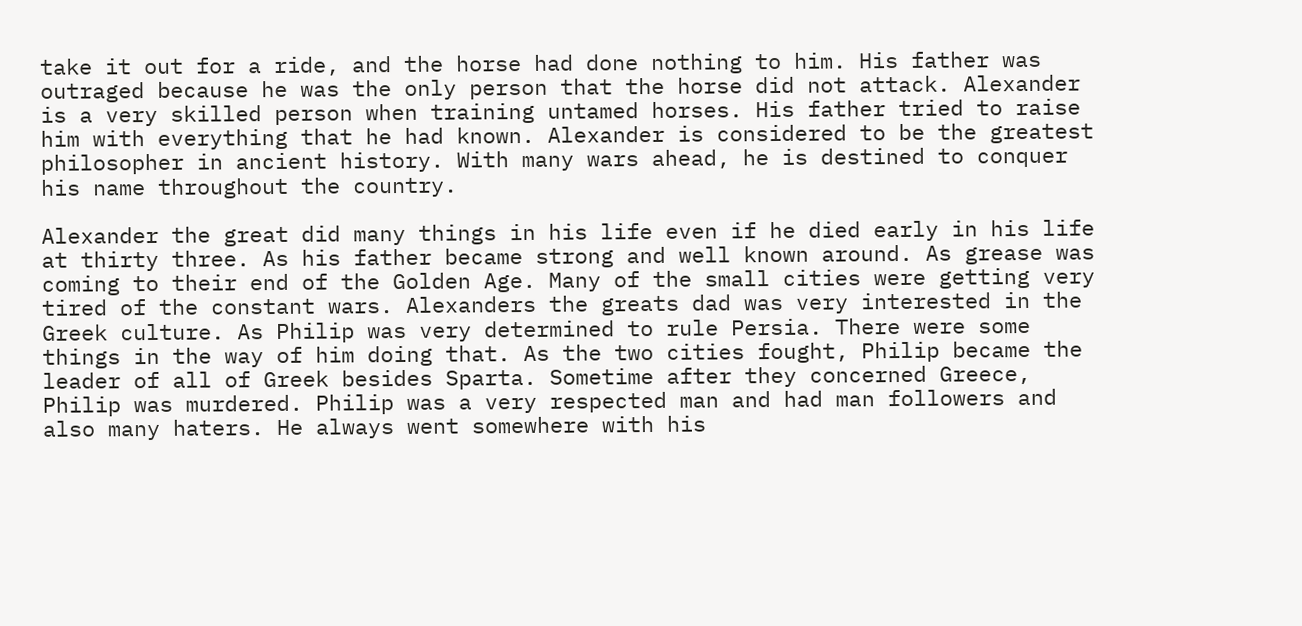take it out for a ride, and the horse had done nothing to him. His father was outraged because he was the only person that the horse did not attack. Alexander is a very skilled person when training untamed horses. His father tried to raise him with everything that he had known. Alexander is considered to be the greatest philosopher in ancient history. With many wars ahead, he is destined to conquer his name throughout the country.

Alexander the great did many things in his life even if he died early in his life at thirty three. As his father became strong and well known around. As grease was coming to their end of the Golden Age. Many of the small cities were getting very tired of the constant wars. Alexanders the greats dad was very interested in the Greek culture. As Philip was very determined to rule Persia. There were some things in the way of him doing that. As the two cities fought, Philip became the leader of all of Greek besides Sparta. Sometime after they concerned Greece, Philip was murdered. Philip was a very respected man and had man followers and also many haters. He always went somewhere with his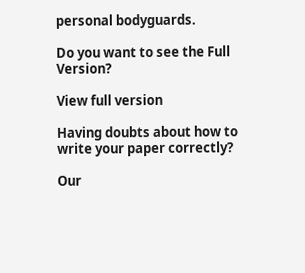personal bodyguards.

Do you want to see the Full Version?

View full version

Having doubts about how to write your paper correctly?

Our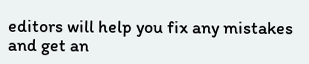editors will help you fix any mistakes and get an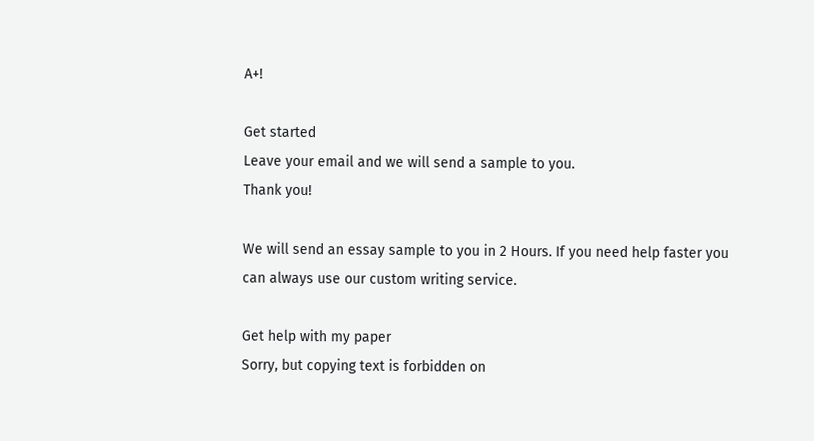A+!

Get started
Leave your email and we will send a sample to you.
Thank you!

We will send an essay sample to you in 2 Hours. If you need help faster you can always use our custom writing service.

Get help with my paper
Sorry, but copying text is forbidden on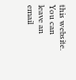this website. You can leave an email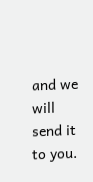and we will send it to you.